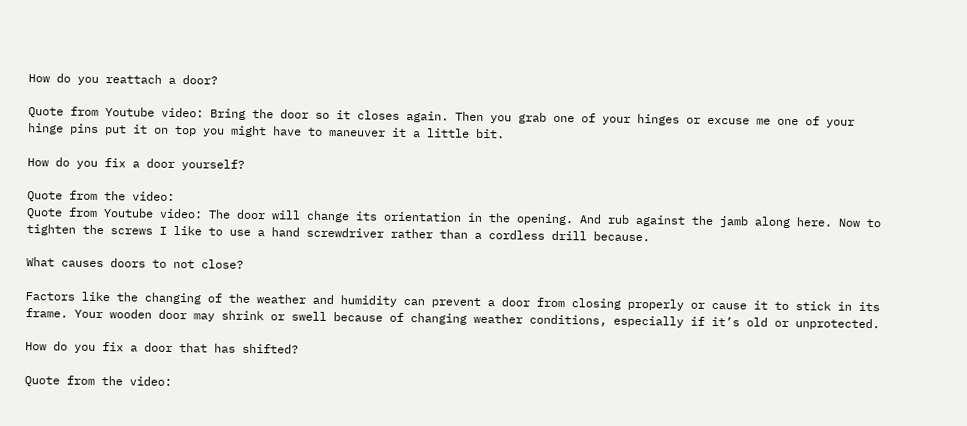How do you reattach a door?

Quote from Youtube video: Bring the door so it closes again. Then you grab one of your hinges or excuse me one of your hinge pins put it on top you might have to maneuver it a little bit.

How do you fix a door yourself?

Quote from the video:
Quote from Youtube video: The door will change its orientation in the opening. And rub against the jamb along here. Now to tighten the screws I like to use a hand screwdriver rather than a cordless drill because.

What causes doors to not close?

Factors like the changing of the weather and humidity can prevent a door from closing properly or cause it to stick in its frame. Your wooden door may shrink or swell because of changing weather conditions, especially if it’s old or unprotected.

How do you fix a door that has shifted?

Quote from the video: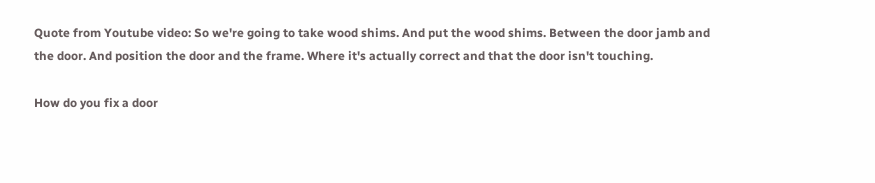Quote from Youtube video: So we're going to take wood shims. And put the wood shims. Between the door jamb and the door. And position the door and the frame. Where it's actually correct and that the door isn't touching.

How do you fix a door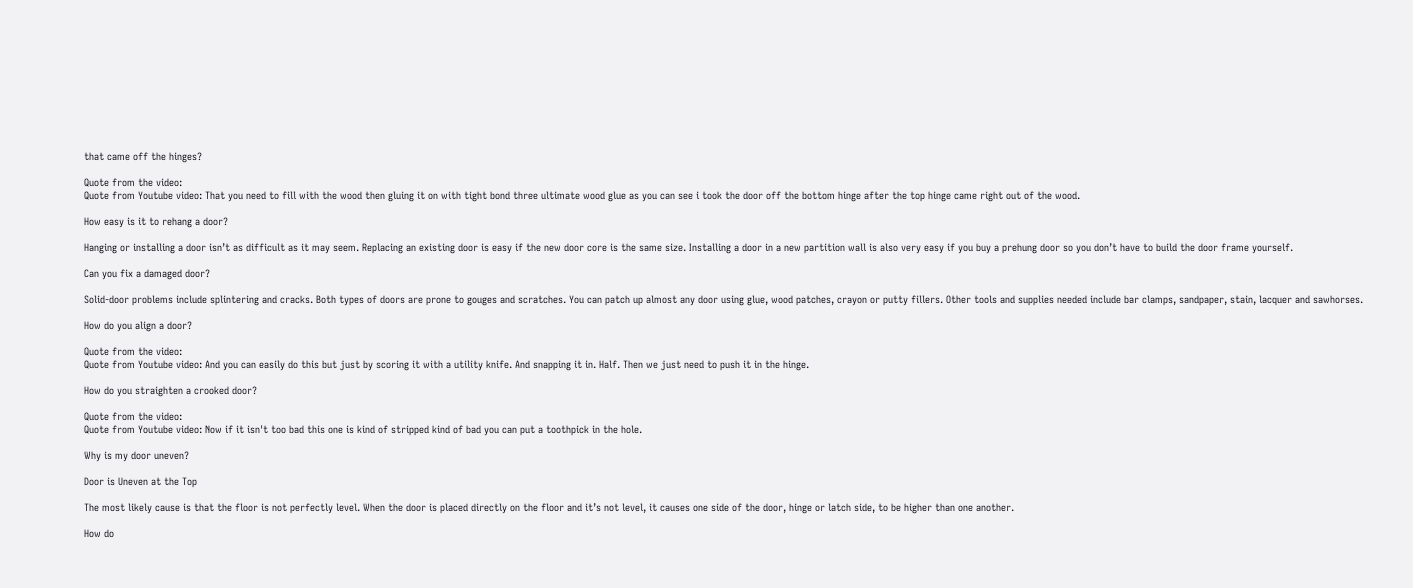that came off the hinges?

Quote from the video:
Quote from Youtube video: That you need to fill with the wood then gluing it on with tight bond three ultimate wood glue as you can see i took the door off the bottom hinge after the top hinge came right out of the wood.

How easy is it to rehang a door?

Hanging or installing a door isn’t as difficult as it may seem. Replacing an existing door is easy if the new door core is the same size. Installing a door in a new partition wall is also very easy if you buy a prehung door so you don’t have to build the door frame yourself.

Can you fix a damaged door?

Solid-door problems include splintering and cracks. Both types of doors are prone to gouges and scratches. You can patch up almost any door using glue, wood patches, crayon or putty fillers. Other tools and supplies needed include bar clamps, sandpaper, stain, lacquer and sawhorses.

How do you align a door?

Quote from the video:
Quote from Youtube video: And you can easily do this but just by scoring it with a utility knife. And snapping it in. Half. Then we just need to push it in the hinge.

How do you straighten a crooked door?

Quote from the video:
Quote from Youtube video: Now if it isn't too bad this one is kind of stripped kind of bad you can put a toothpick in the hole.

Why is my door uneven?

Door is Uneven at the Top

The most likely cause is that the floor is not perfectly level. When the door is placed directly on the floor and it’s not level, it causes one side of the door, hinge or latch side, to be higher than one another.

How do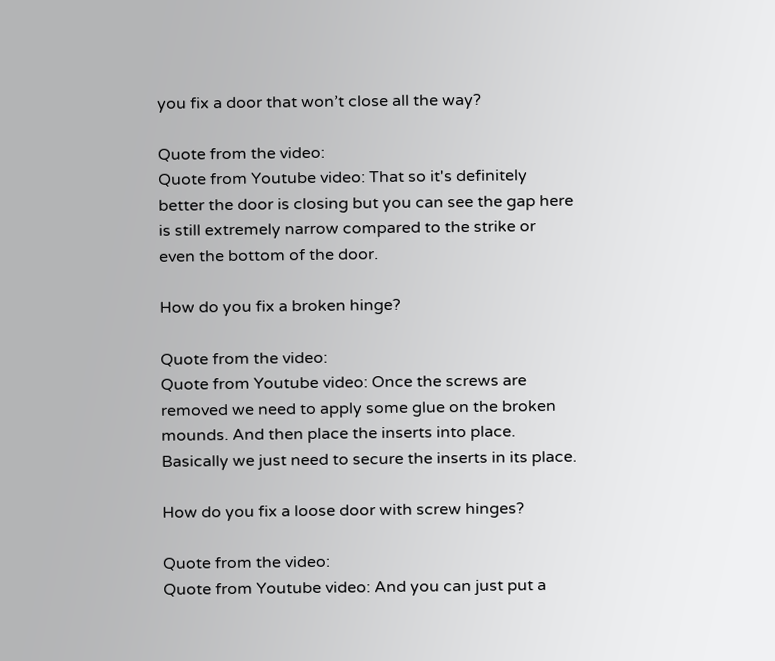you fix a door that won’t close all the way?

Quote from the video:
Quote from Youtube video: That so it's definitely better the door is closing but you can see the gap here is still extremely narrow compared to the strike or even the bottom of the door.

How do you fix a broken hinge?

Quote from the video:
Quote from Youtube video: Once the screws are removed we need to apply some glue on the broken mounds. And then place the inserts into place. Basically we just need to secure the inserts in its place.

How do you fix a loose door with screw hinges?

Quote from the video:
Quote from Youtube video: And you can just put a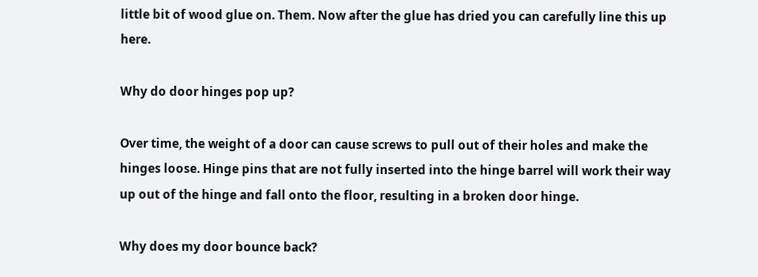little bit of wood glue on. Them. Now after the glue has dried you can carefully line this up here.

Why do door hinges pop up?

Over time, the weight of a door can cause screws to pull out of their holes and make the hinges loose. Hinge pins that are not fully inserted into the hinge barrel will work their way up out of the hinge and fall onto the floor, resulting in a broken door hinge.

Why does my door bounce back?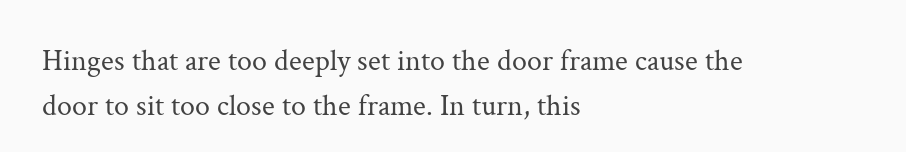Hinges that are too deeply set into the door frame cause the door to sit too close to the frame. In turn, this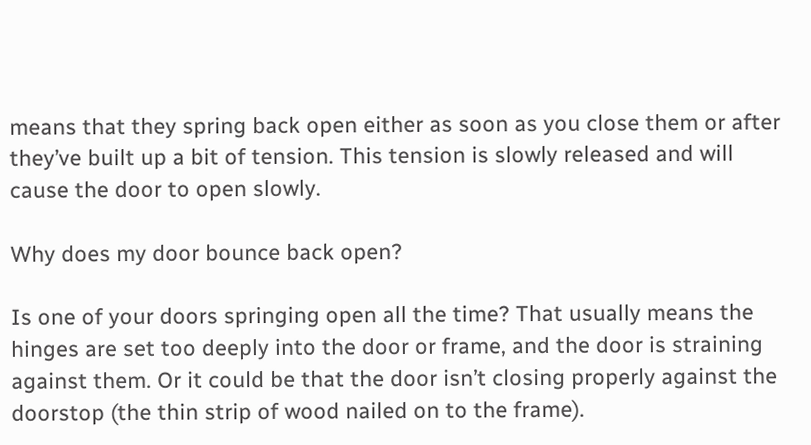means that they spring back open either as soon as you close them or after they’ve built up a bit of tension. This tension is slowly released and will cause the door to open slowly.

Why does my door bounce back open?

Is one of your doors springing open all the time? That usually means the hinges are set too deeply into the door or frame, and the door is straining against them. Or it could be that the door isn’t closing properly against the doorstop (the thin strip of wood nailed on to the frame).